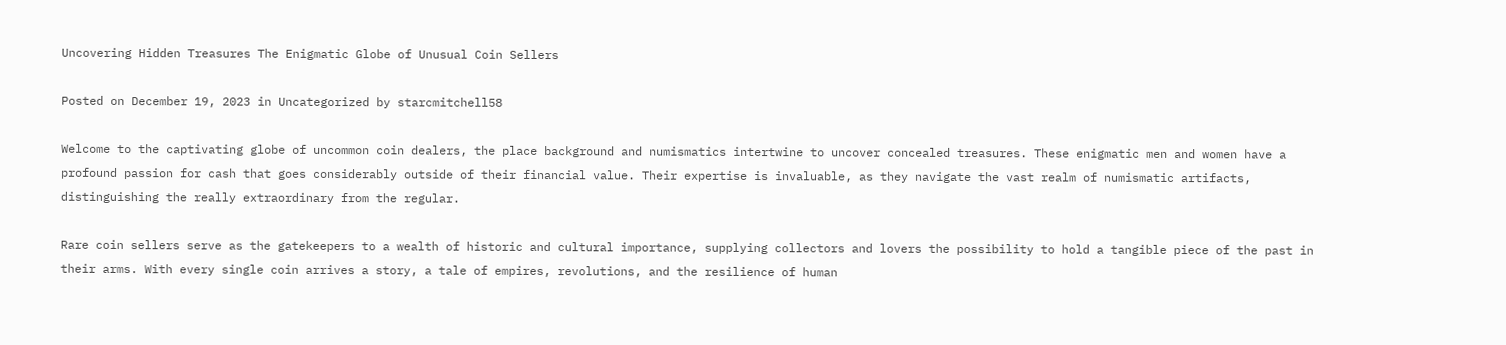Uncovering Hidden Treasures The Enigmatic Globe of Unusual Coin Sellers

Posted on December 19, 2023 in Uncategorized by starcmitchell58

Welcome to the captivating globe of uncommon coin dealers, the place background and numismatics intertwine to uncover concealed treasures. These enigmatic men and women have a profound passion for cash that goes considerably outside of their financial value. Their expertise is invaluable, as they navigate the vast realm of numismatic artifacts, distinguishing the really extraordinary from the regular.

Rare coin sellers serve as the gatekeepers to a wealth of historic and cultural importance, supplying collectors and lovers the possibility to hold a tangible piece of the past in their arms. With every single coin arrives a story, a tale of empires, revolutions, and the resilience of human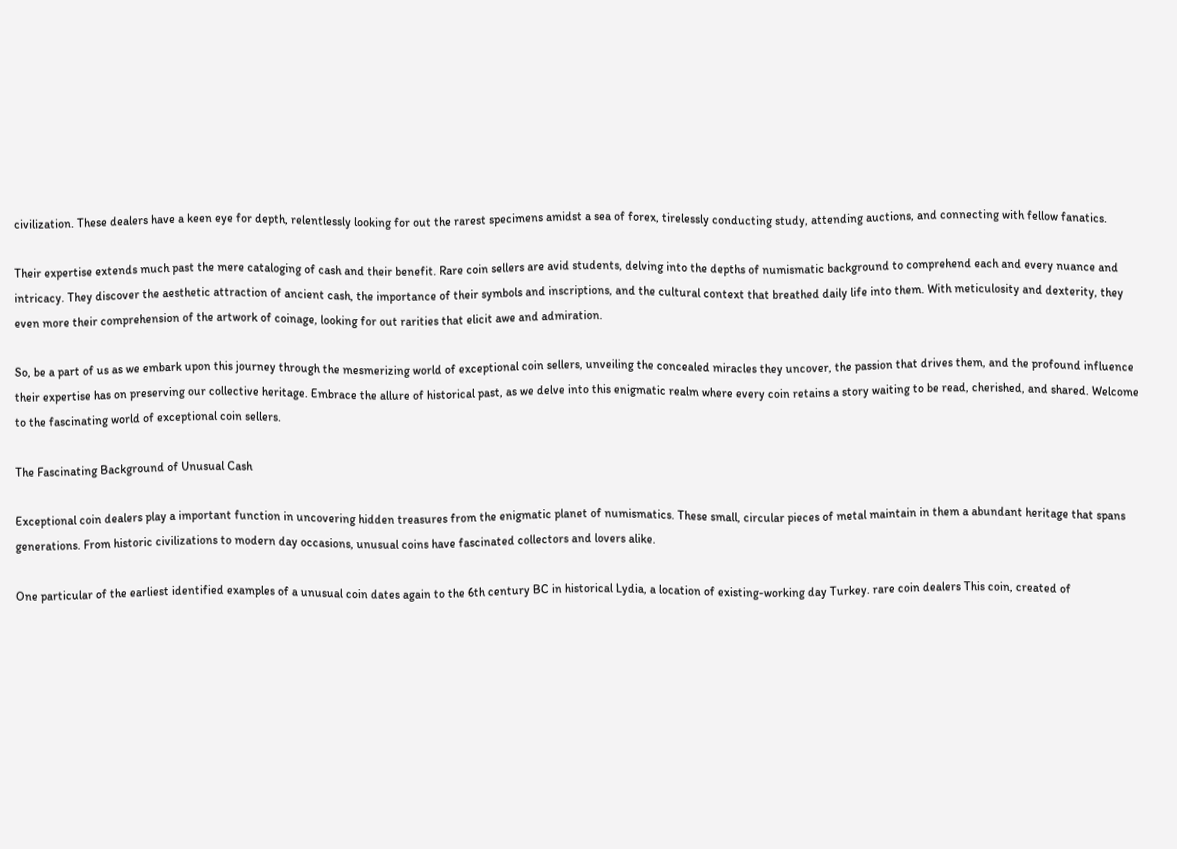civilization. These dealers have a keen eye for depth, relentlessly looking for out the rarest specimens amidst a sea of forex, tirelessly conducting study, attending auctions, and connecting with fellow fanatics.

Their expertise extends much past the mere cataloging of cash and their benefit. Rare coin sellers are avid students, delving into the depths of numismatic background to comprehend each and every nuance and intricacy. They discover the aesthetic attraction of ancient cash, the importance of their symbols and inscriptions, and the cultural context that breathed daily life into them. With meticulosity and dexterity, they even more their comprehension of the artwork of coinage, looking for out rarities that elicit awe and admiration.

So, be a part of us as we embark upon this journey through the mesmerizing world of exceptional coin sellers, unveiling the concealed miracles they uncover, the passion that drives them, and the profound influence their expertise has on preserving our collective heritage. Embrace the allure of historical past, as we delve into this enigmatic realm where every coin retains a story waiting to be read, cherished, and shared. Welcome to the fascinating world of exceptional coin sellers.

The Fascinating Background of Unusual Cash

Exceptional coin dealers play a important function in uncovering hidden treasures from the enigmatic planet of numismatics. These small, circular pieces of metal maintain in them a abundant heritage that spans generations. From historic civilizations to modern day occasions, unusual coins have fascinated collectors and lovers alike.

One particular of the earliest identified examples of a unusual coin dates again to the 6th century BC in historical Lydia, a location of existing-working day Turkey. rare coin dealers This coin, created of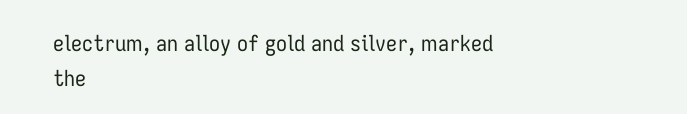electrum, an alloy of gold and silver, marked the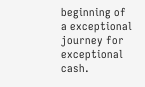beginning of a exceptional journey for exceptional cash.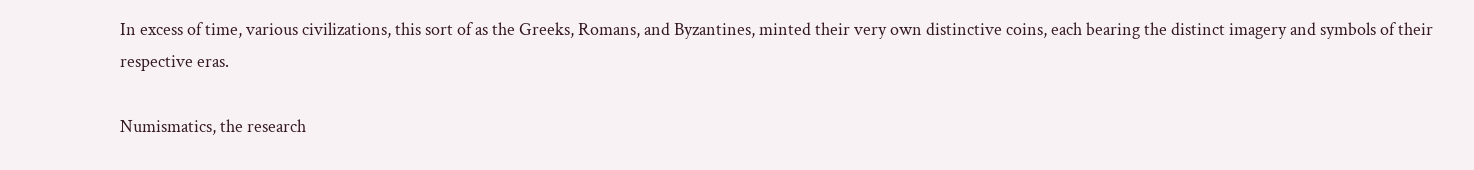In excess of time, various civilizations, this sort of as the Greeks, Romans, and Byzantines, minted their very own distinctive coins, each bearing the distinct imagery and symbols of their respective eras.

Numismatics, the research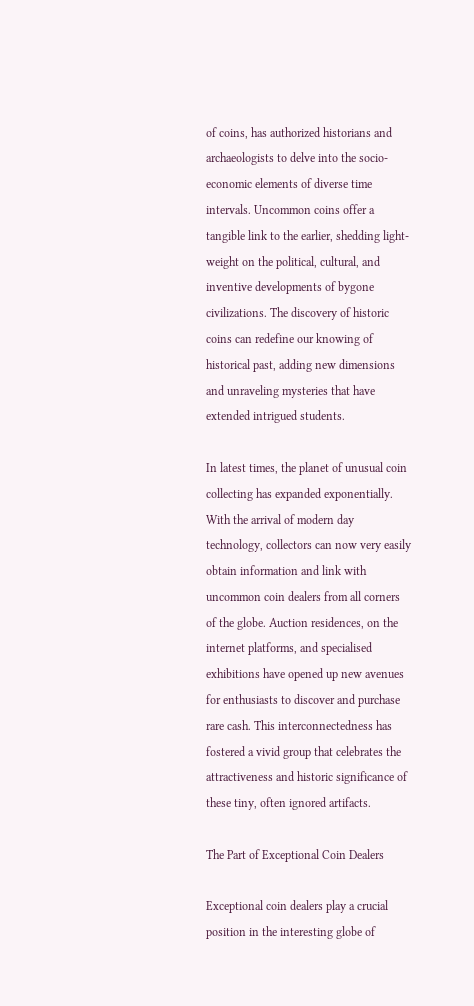of coins, has authorized historians and archaeologists to delve into the socio-economic elements of diverse time intervals. Uncommon coins offer a tangible link to the earlier, shedding light-weight on the political, cultural, and inventive developments of bygone civilizations. The discovery of historic coins can redefine our knowing of historical past, adding new dimensions and unraveling mysteries that have extended intrigued students.

In latest times, the planet of unusual coin collecting has expanded exponentially. With the arrival of modern day technology, collectors can now very easily obtain information and link with uncommon coin dealers from all corners of the globe. Auction residences, on the internet platforms, and specialised exhibitions have opened up new avenues for enthusiasts to discover and purchase rare cash. This interconnectedness has fostered a vivid group that celebrates the attractiveness and historic significance of these tiny, often ignored artifacts.

The Part of Exceptional Coin Dealers

Exceptional coin dealers play a crucial position in the interesting globe of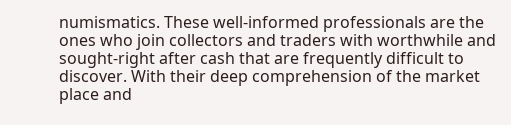numismatics. These well-informed professionals are the ones who join collectors and traders with worthwhile and sought-right after cash that are frequently difficult to discover. With their deep comprehension of the market place and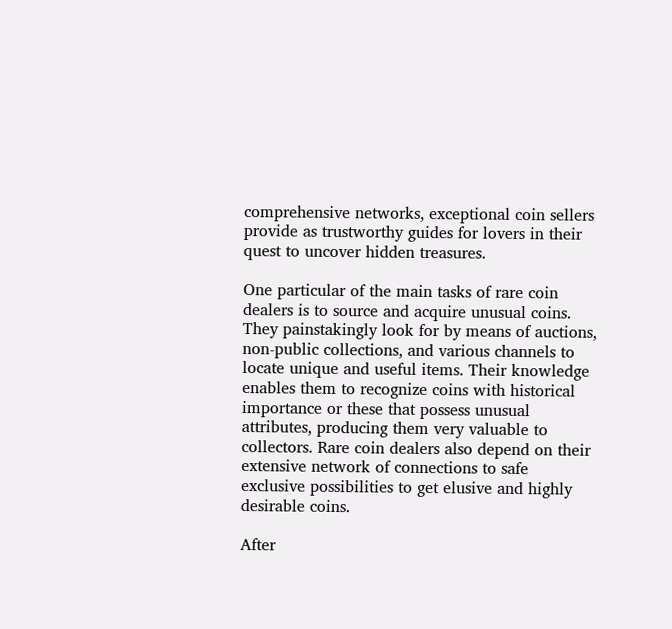comprehensive networks, exceptional coin sellers provide as trustworthy guides for lovers in their quest to uncover hidden treasures.

One particular of the main tasks of rare coin dealers is to source and acquire unusual coins. They painstakingly look for by means of auctions, non-public collections, and various channels to locate unique and useful items. Their knowledge enables them to recognize coins with historical importance or these that possess unusual attributes, producing them very valuable to collectors. Rare coin dealers also depend on their extensive network of connections to safe exclusive possibilities to get elusive and highly desirable coins.

After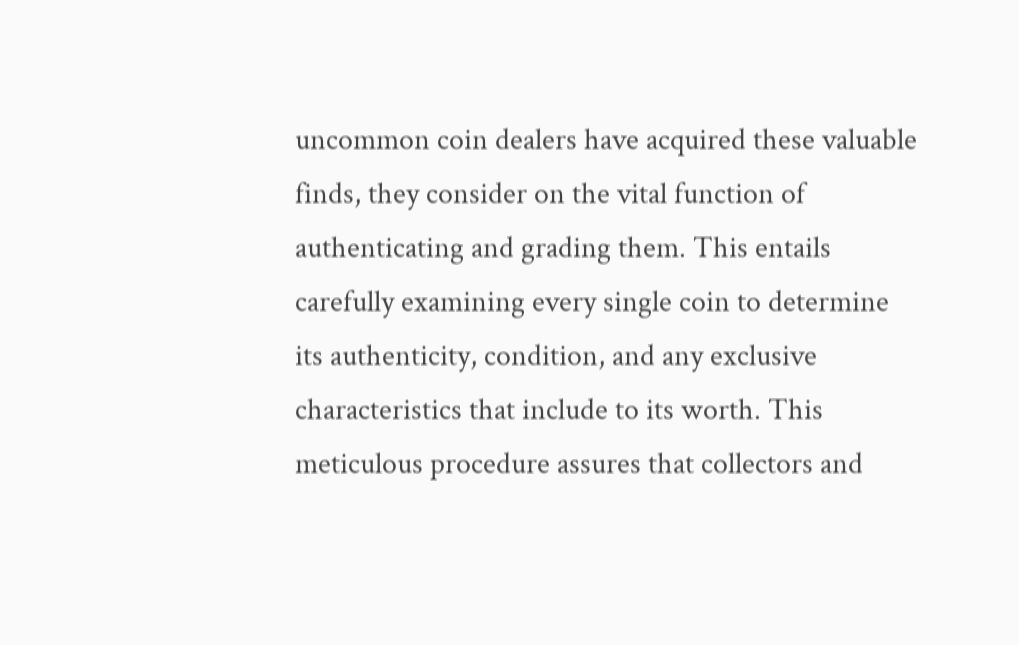uncommon coin dealers have acquired these valuable finds, they consider on the vital function of authenticating and grading them. This entails carefully examining every single coin to determine its authenticity, condition, and any exclusive characteristics that include to its worth. This meticulous procedure assures that collectors and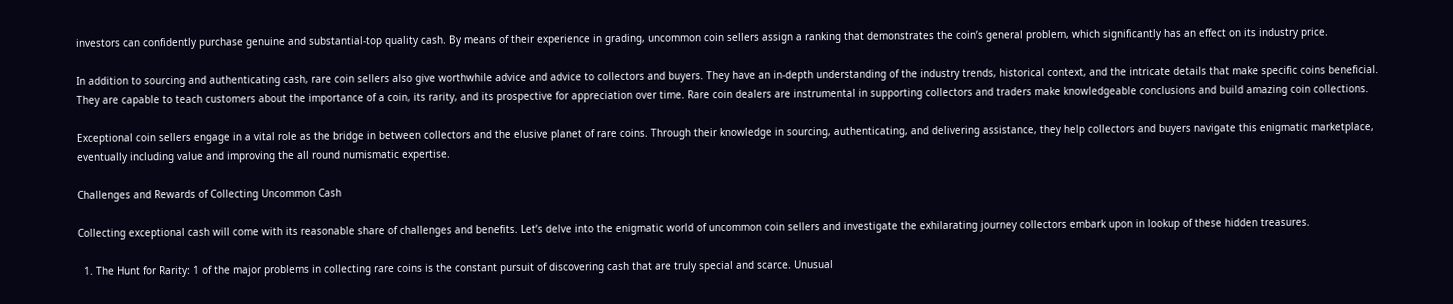investors can confidently purchase genuine and substantial-top quality cash. By means of their experience in grading, uncommon coin sellers assign a ranking that demonstrates the coin’s general problem, which significantly has an effect on its industry price.

In addition to sourcing and authenticating cash, rare coin sellers also give worthwhile advice and advice to collectors and buyers. They have an in-depth understanding of the industry trends, historical context, and the intricate details that make specific coins beneficial. They are capable to teach customers about the importance of a coin, its rarity, and its prospective for appreciation over time. Rare coin dealers are instrumental in supporting collectors and traders make knowledgeable conclusions and build amazing coin collections.

Exceptional coin sellers engage in a vital role as the bridge in between collectors and the elusive planet of rare coins. Through their knowledge in sourcing, authenticating, and delivering assistance, they help collectors and buyers navigate this enigmatic marketplace, eventually including value and improving the all round numismatic expertise.

Challenges and Rewards of Collecting Uncommon Cash

Collecting exceptional cash will come with its reasonable share of challenges and benefits. Let’s delve into the enigmatic world of uncommon coin sellers and investigate the exhilarating journey collectors embark upon in lookup of these hidden treasures.

  1. The Hunt for Rarity: 1 of the major problems in collecting rare coins is the constant pursuit of discovering cash that are truly special and scarce. Unusual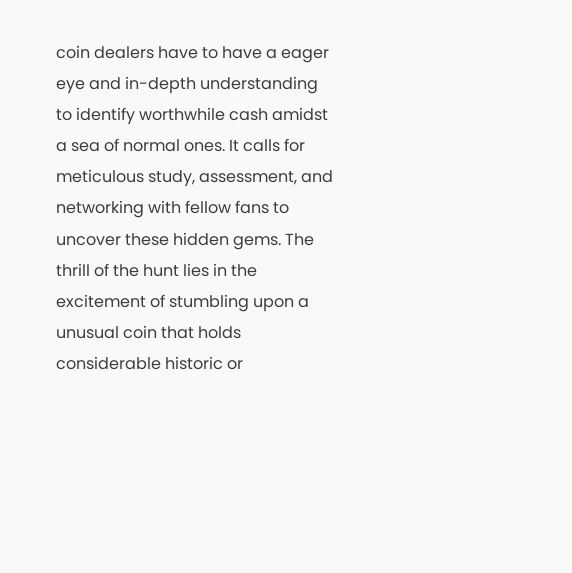coin dealers have to have a eager eye and in-depth understanding to identify worthwhile cash amidst a sea of normal ones. It calls for meticulous study, assessment, and networking with fellow fans to uncover these hidden gems. The thrill of the hunt lies in the excitement of stumbling upon a unusual coin that holds considerable historic or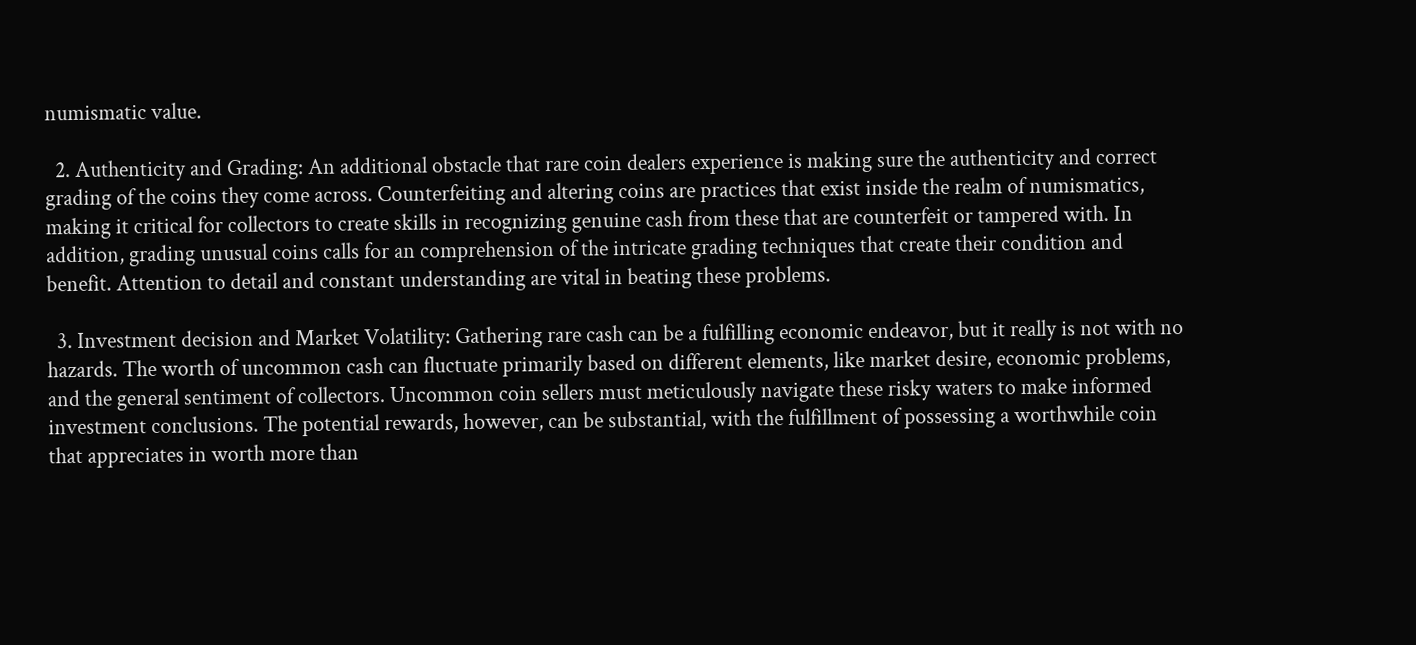numismatic value.

  2. Authenticity and Grading: An additional obstacle that rare coin dealers experience is making sure the authenticity and correct grading of the coins they come across. Counterfeiting and altering coins are practices that exist inside the realm of numismatics, making it critical for collectors to create skills in recognizing genuine cash from these that are counterfeit or tampered with. In addition, grading unusual coins calls for an comprehension of the intricate grading techniques that create their condition and benefit. Attention to detail and constant understanding are vital in beating these problems.

  3. Investment decision and Market Volatility: Gathering rare cash can be a fulfilling economic endeavor, but it really is not with no hazards. The worth of uncommon cash can fluctuate primarily based on different elements, like market desire, economic problems, and the general sentiment of collectors. Uncommon coin sellers must meticulously navigate these risky waters to make informed investment conclusions. The potential rewards, however, can be substantial, with the fulfillment of possessing a worthwhile coin that appreciates in worth more than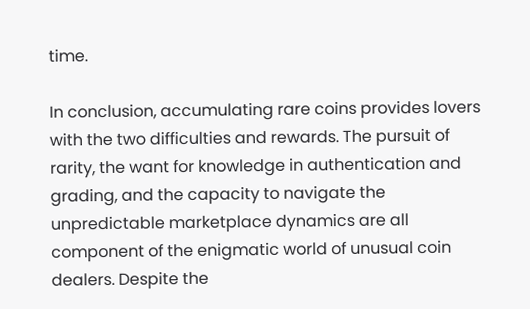time.

In conclusion, accumulating rare coins provides lovers with the two difficulties and rewards. The pursuit of rarity, the want for knowledge in authentication and grading, and the capacity to navigate the unpredictable marketplace dynamics are all component of the enigmatic world of unusual coin dealers. Despite the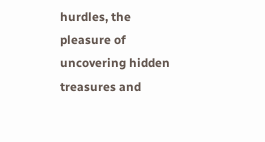hurdles, the pleasure of uncovering hidden treasures and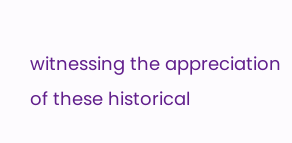witnessing the appreciation of these historical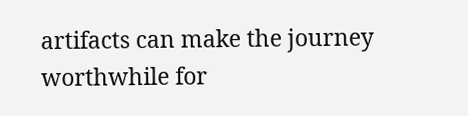artifacts can make the journey worthwhile for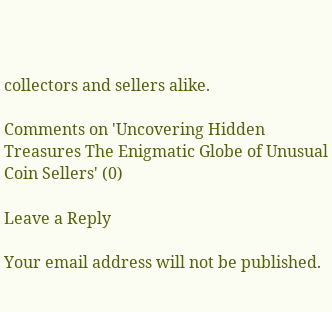collectors and sellers alike.

Comments on 'Uncovering Hidden Treasures The Enigmatic Globe of Unusual Coin Sellers' (0)

Leave a Reply

Your email address will not be published.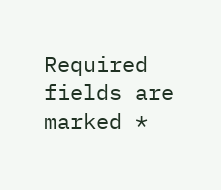Required fields are marked *